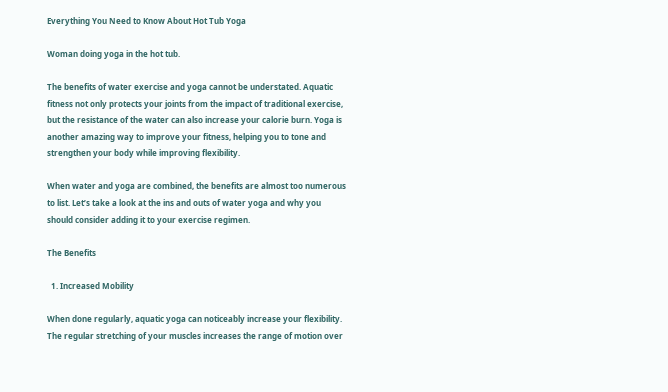Everything You Need to Know About Hot Tub Yoga

Woman doing yoga in the hot tub.

The benefits of water exercise and yoga cannot be understated. Aquatic fitness not only protects your joints from the impact of traditional exercise, but the resistance of the water can also increase your calorie burn. Yoga is another amazing way to improve your fitness, helping you to tone and strengthen your body while improving flexibility.

When water and yoga are combined, the benefits are almost too numerous to list. Let’s take a look at the ins and outs of water yoga and why you should consider adding it to your exercise regimen.

The Benefits

  1. Increased Mobility

When done regularly, aquatic yoga can noticeably increase your flexibility. The regular stretching of your muscles increases the range of motion over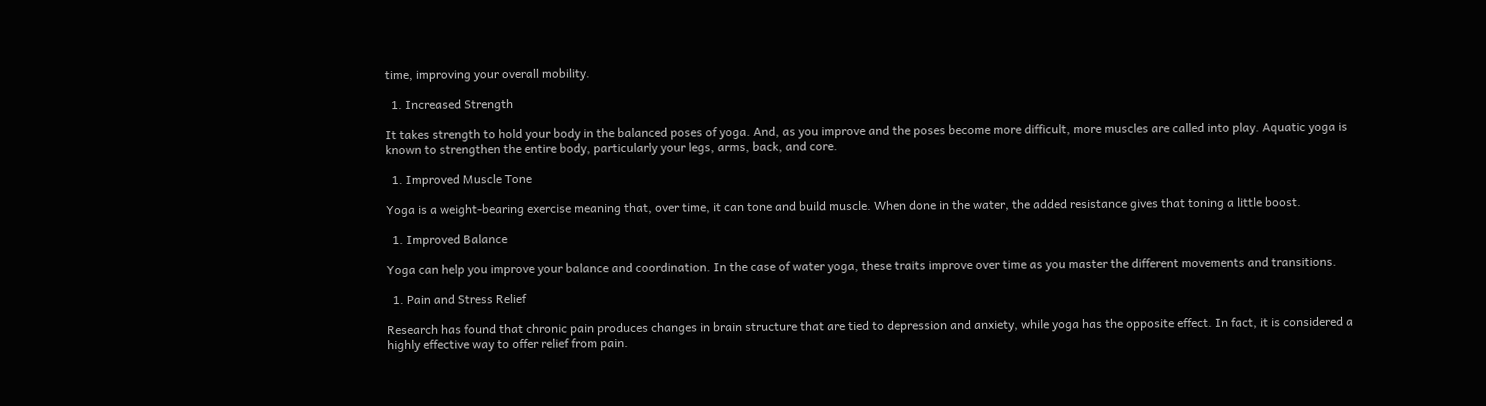time, improving your overall mobility.

  1. Increased Strength

It takes strength to hold your body in the balanced poses of yoga. And, as you improve and the poses become more difficult, more muscles are called into play. Aquatic yoga is known to strengthen the entire body, particularly your legs, arms, back, and core.

  1. Improved Muscle Tone

Yoga is a weight-bearing exercise meaning that, over time, it can tone and build muscle. When done in the water, the added resistance gives that toning a little boost.

  1. Improved Balance

Yoga can help you improve your balance and coordination. In the case of water yoga, these traits improve over time as you master the different movements and transitions.

  1. Pain and Stress Relief

Research has found that chronic pain produces changes in brain structure that are tied to depression and anxiety, while yoga has the opposite effect. In fact, it is considered a highly effective way to offer relief from pain.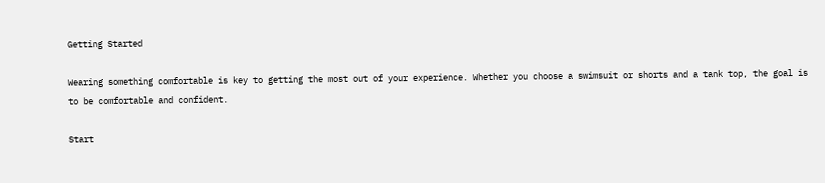Getting Started

Wearing something comfortable is key to getting the most out of your experience. Whether you choose a swimsuit or shorts and a tank top, the goal is to be comfortable and confident.

Start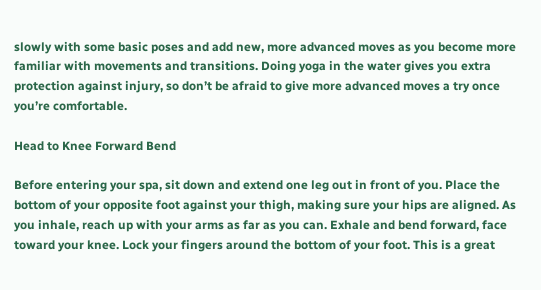slowly with some basic poses and add new, more advanced moves as you become more familiar with movements and transitions. Doing yoga in the water gives you extra protection against injury, so don’t be afraid to give more advanced moves a try once you’re comfortable.

Head to Knee Forward Bend

Before entering your spa, sit down and extend one leg out in front of you. Place the bottom of your opposite foot against your thigh, making sure your hips are aligned. As you inhale, reach up with your arms as far as you can. Exhale and bend forward, face toward your knee. Lock your fingers around the bottom of your foot. This is a great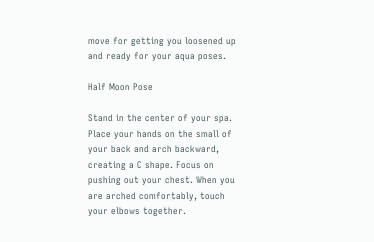move for getting you loosened up and ready for your aqua poses.

Half Moon Pose

Stand in the center of your spa. Place your hands on the small of your back and arch backward, creating a C shape. Focus on pushing out your chest. When you are arched comfortably, touch your elbows together.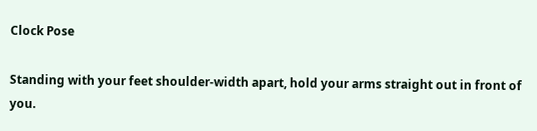Clock Pose

Standing with your feet shoulder-width apart, hold your arms straight out in front of you.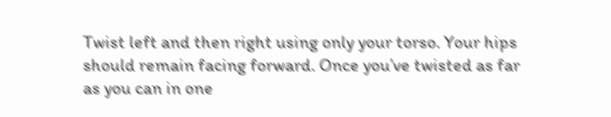Twist left and then right using only your torso. Your hips should remain facing forward. Once you’ve twisted as far as you can in one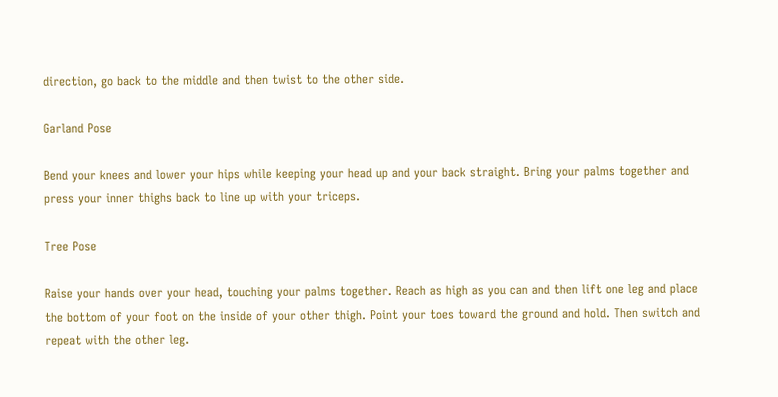direction, go back to the middle and then twist to the other side.

Garland Pose

Bend your knees and lower your hips while keeping your head up and your back straight. Bring your palms together and press your inner thighs back to line up with your triceps.

Tree Pose

Raise your hands over your head, touching your palms together. Reach as high as you can and then lift one leg and place the bottom of your foot on the inside of your other thigh. Point your toes toward the ground and hold. Then switch and repeat with the other leg.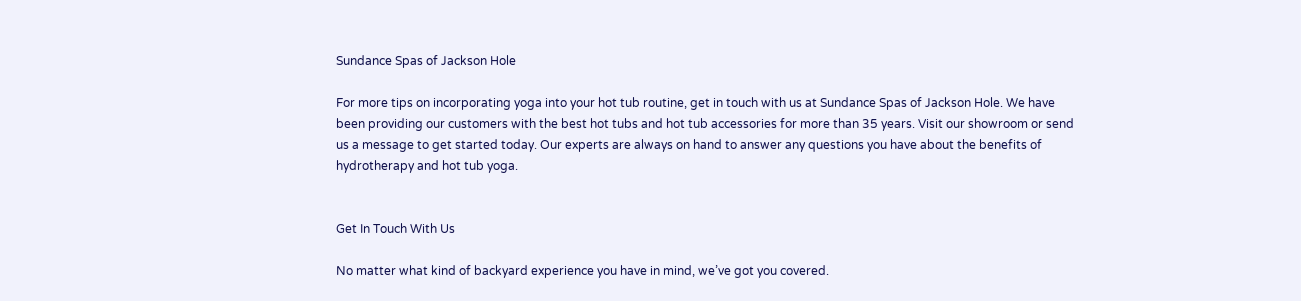Sundance Spas of Jackson Hole

For more tips on incorporating yoga into your hot tub routine, get in touch with us at Sundance Spas of Jackson Hole. We have been providing our customers with the best hot tubs and hot tub accessories for more than 35 years. Visit our showroom or send us a message to get started today. Our experts are always on hand to answer any questions you have about the benefits of hydrotherapy and hot tub yoga.


Get In Touch With Us

No matter what kind of backyard experience you have in mind, we’ve got you covered.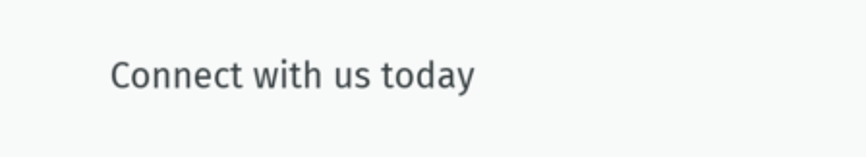Connect with us today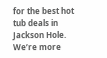for the best hot tub deals in Jackson Hole. We’re more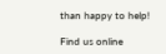than happy to help!

Find us online